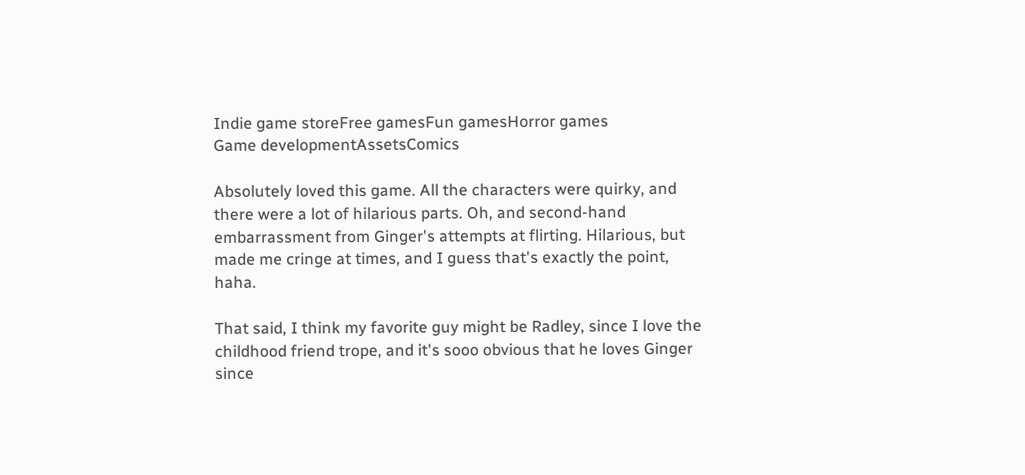Indie game storeFree gamesFun gamesHorror games
Game developmentAssetsComics

Absolutely loved this game. All the characters were quirky, and there were a lot of hilarious parts. Oh, and second-hand embarrassment from Ginger's attempts at flirting. Hilarious, but made me cringe at times, and I guess that's exactly the point, haha.

That said, I think my favorite guy might be Radley, since I love the childhood friend trope, and it's sooo obvious that he loves Ginger since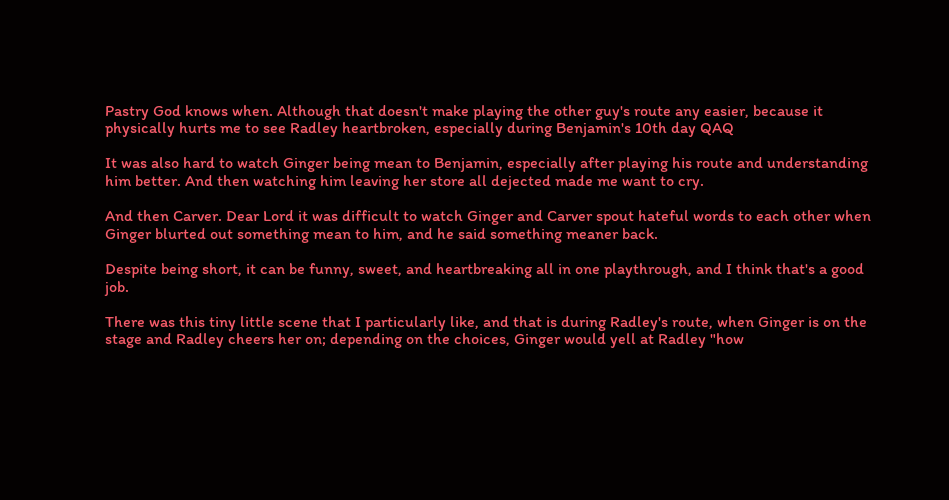Pastry God knows when. Although that doesn't make playing the other guy's route any easier, because it physically hurts me to see Radley heartbroken, especially during Benjamin's 10th day QAQ

It was also hard to watch Ginger being mean to Benjamin, especially after playing his route and understanding him better. And then watching him leaving her store all dejected made me want to cry.

And then Carver. Dear Lord it was difficult to watch Ginger and Carver spout hateful words to each other when Ginger blurted out something mean to him, and he said something meaner back.

Despite being short, it can be funny, sweet, and heartbreaking all in one playthrough, and I think that's a good job.

There was this tiny little scene that I particularly like, and that is during Radley's route, when Ginger is on the stage and Radley cheers her on; depending on the choices, Ginger would yell at Radley "how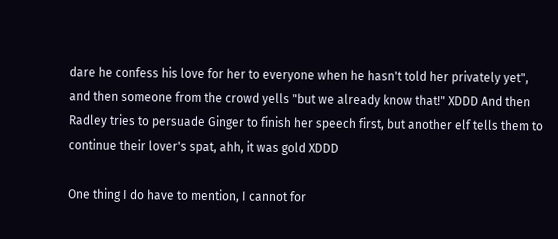dare he confess his love for her to everyone when he hasn't told her privately yet", and then someone from the crowd yells "but we already know that!" XDDD And then Radley tries to persuade Ginger to finish her speech first, but another elf tells them to continue their lover's spat, ahh, it was gold XDDD

One thing I do have to mention, I cannot for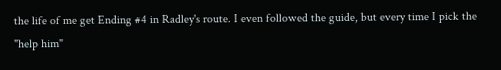the life of me get Ending #4 in Radley's route. I even followed the guide, but every time I pick the "help him"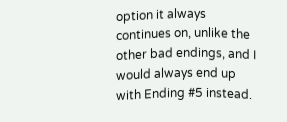option it always continues on, unlike the other bad endings, and I would always end up with Ending #5 instead.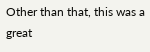Other than that, this was a great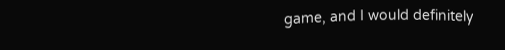game, and I would definitely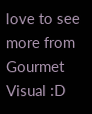love to see more from Gourmet Visual :D